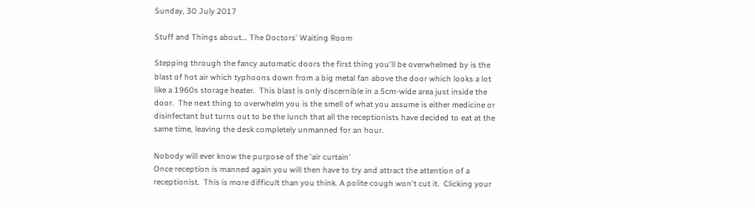Sunday, 30 July 2017

Stuff and Things about... The Doctors' Waiting Room

Stepping through the fancy automatic doors the first thing you'll be overwhelmed by is the blast of hot air which typhoons down from a big metal fan above the door which looks a lot like a 1960s storage heater.  This blast is only discernible in a 5cm-wide area just inside the door.  The next thing to overwhelm you is the smell of what you assume is either medicine or disinfectant but turns out to be the lunch that all the receptionists have decided to eat at the same time, leaving the desk completely unmanned for an hour.

Nobody will ever know the purpose of the 'air curtain'
Once reception is manned again you will then have to try and attract the attention of a receptionist.  This is more difficult than you think. A polite cough won't cut it.  Clicking your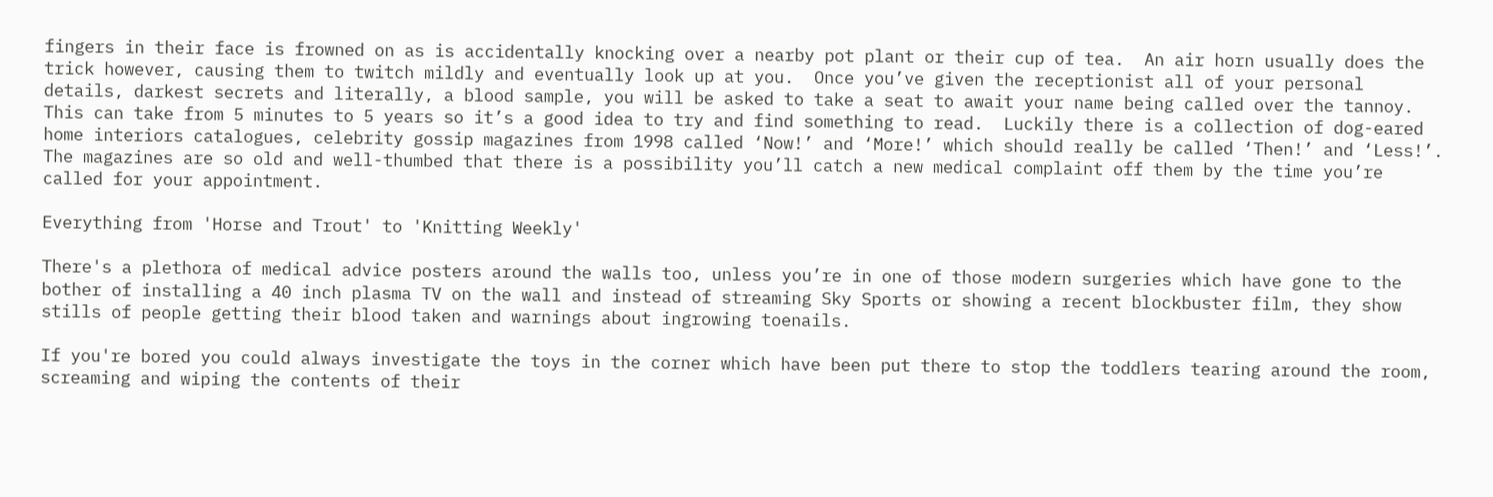fingers in their face is frowned on as is accidentally knocking over a nearby pot plant or their cup of tea.  An air horn usually does the trick however, causing them to twitch mildly and eventually look up at you.  Once you’ve given the receptionist all of your personal details, darkest secrets and literally, a blood sample, you will be asked to take a seat to await your name being called over the tannoy.  This can take from 5 minutes to 5 years so it’s a good idea to try and find something to read.  Luckily there is a collection of dog-eared home interiors catalogues, celebrity gossip magazines from 1998 called ‘Now!’ and ‘More!’ which should really be called ‘Then!’ and ‘Less!’.  The magazines are so old and well-thumbed that there is a possibility you’ll catch a new medical complaint off them by the time you’re called for your appointment.

Everything from 'Horse and Trout' to 'Knitting Weekly'

There's a plethora of medical advice posters around the walls too, unless you’re in one of those modern surgeries which have gone to the bother of installing a 40 inch plasma TV on the wall and instead of streaming Sky Sports or showing a recent blockbuster film, they show stills of people getting their blood taken and warnings about ingrowing toenails.

If you're bored you could always investigate the toys in the corner which have been put there to stop the toddlers tearing around the room, screaming and wiping the contents of their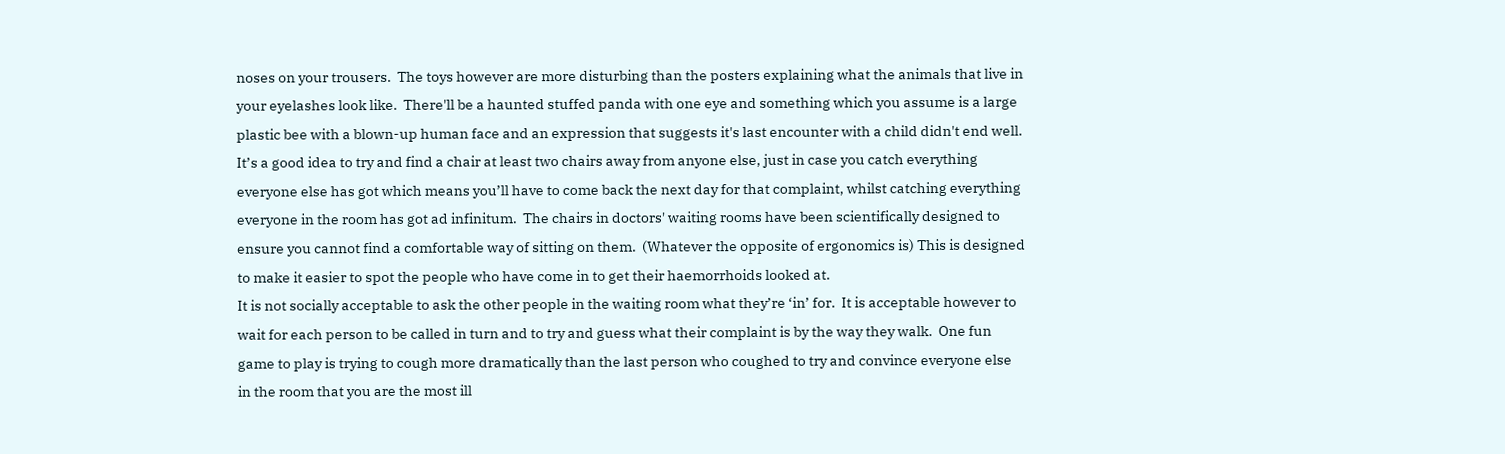noses on your trousers.  The toys however are more disturbing than the posters explaining what the animals that live in your eyelashes look like.  There'll be a haunted stuffed panda with one eye and something which you assume is a large plastic bee with a blown-up human face and an expression that suggests it's last encounter with a child didn't end well.
It’s a good idea to try and find a chair at least two chairs away from anyone else, just in case you catch everything everyone else has got which means you’ll have to come back the next day for that complaint, whilst catching everything everyone in the room has got ad infinitum.  The chairs in doctors' waiting rooms have been scientifically designed to ensure you cannot find a comfortable way of sitting on them.  (Whatever the opposite of ergonomics is) This is designed to make it easier to spot the people who have come in to get their haemorrhoids looked at.
It is not socially acceptable to ask the other people in the waiting room what they’re ‘in’ for.  It is acceptable however to wait for each person to be called in turn and to try and guess what their complaint is by the way they walk.  One fun game to play is trying to cough more dramatically than the last person who coughed to try and convince everyone else in the room that you are the most ill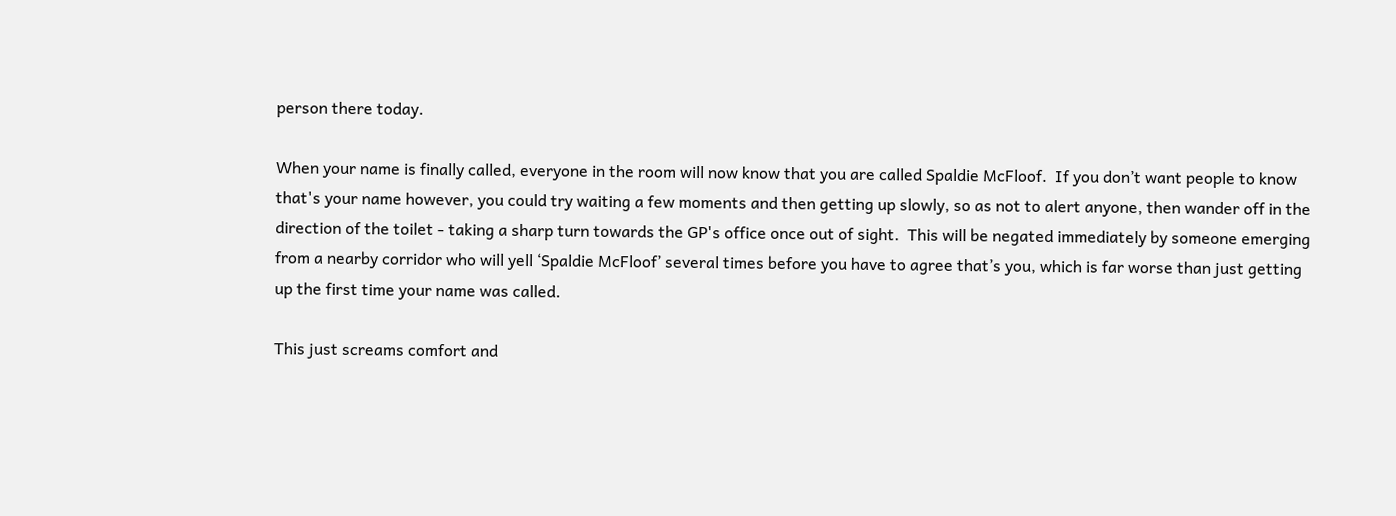person there today.

When your name is finally called, everyone in the room will now know that you are called Spaldie McFloof.  If you don’t want people to know that's your name however, you could try waiting a few moments and then getting up slowly, so as not to alert anyone, then wander off in the direction of the toilet - taking a sharp turn towards the GP's office once out of sight.  This will be negated immediately by someone emerging from a nearby corridor who will yell ‘Spaldie McFloof’ several times before you have to agree that’s you, which is far worse than just getting up the first time your name was called.

This just screams comfort and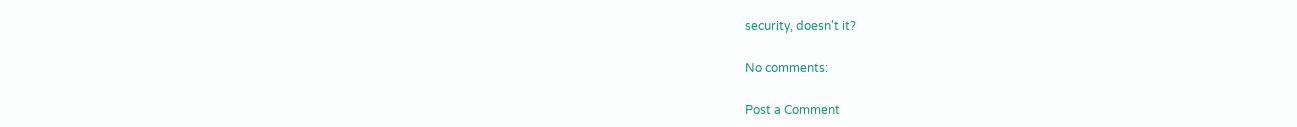security, doesn't it?

No comments:

Post a Comment